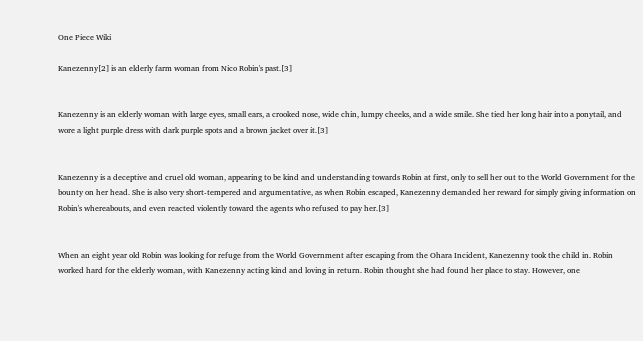One Piece Wiki

Kanezenny[2] is an elderly farm woman from Nico Robin's past.[3]


Kanezenny is an elderly woman with large eyes, small ears, a crooked nose, wide chin, lumpy cheeks, and a wide smile. She tied her long hair into a ponytail, and wore a light purple dress with dark purple spots and a brown jacket over it.[3]


Kanezenny is a deceptive and cruel old woman, appearing to be kind and understanding towards Robin at first, only to sell her out to the World Government for the bounty on her head. She is also very short-tempered and argumentative, as when Robin escaped, Kanezenny demanded her reward for simply giving information on Robin's whereabouts, and even reacted violently toward the agents who refused to pay her.[3]


When an eight year old Robin was looking for refuge from the World Government after escaping from the Ohara Incident, Kanezenny took the child in. Robin worked hard for the elderly woman, with Kanezenny acting kind and loving in return. Robin thought she had found her place to stay. However, one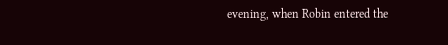evening, when Robin entered the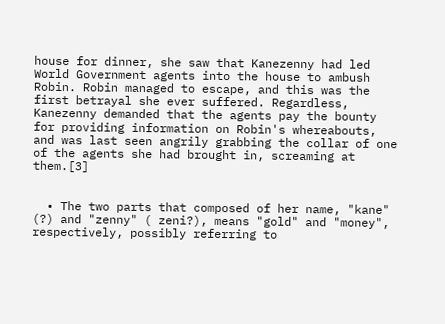house for dinner, she saw that Kanezenny had led World Government agents into the house to ambush Robin. Robin managed to escape, and this was the first betrayal she ever suffered. Regardless, Kanezenny demanded that the agents pay the bounty for providing information on Robin's whereabouts, and was last seen angrily grabbing the collar of one of the agents she had brought in, screaming at them.[3]


  • The two parts that composed of her name, "kane" (?) and "zenny" ( zeni?), means "gold" and "money", respectively, possibly referring to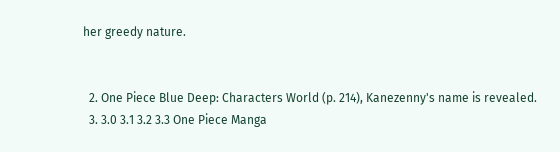her greedy nature.


  2. One Piece Blue Deep: Characters World (p. 214), Kanezenny's name is revealed.
  3. 3.0 3.1 3.2 3.3 One Piece Manga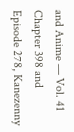and Anime — Vol. 41 Chapter 398 and Episode 278, Kanezenny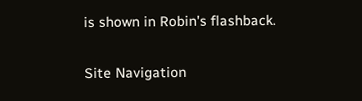is shown in Robin's flashback.

Site Navigation